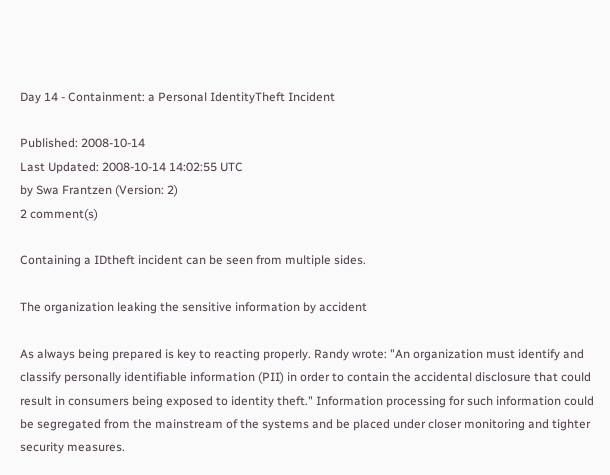Day 14 - Containment: a Personal IdentityTheft Incident

Published: 2008-10-14
Last Updated: 2008-10-14 14:02:55 UTC
by Swa Frantzen (Version: 2)
2 comment(s)

Containing a IDtheft incident can be seen from multiple sides.

The organization leaking the sensitive information by accident

As always being prepared is key to reacting properly. Randy wrote: "An organization must identify and classify personally identifiable information (PII) in order to contain the accidental disclosure that could result in consumers being exposed to identity theft." Information processing for such information could be segregated from the mainstream of the systems and be placed under closer monitoring and tighter security measures.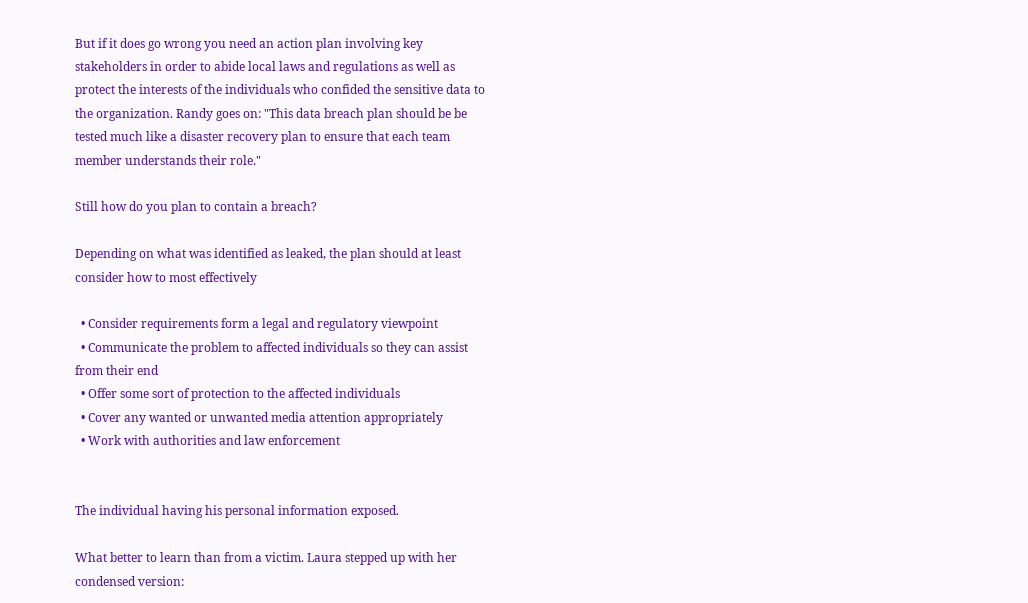But if it does go wrong you need an action plan involving key stakeholders in order to abide local laws and regulations as well as protect the interests of the individuals who confided the sensitive data to the organization. Randy goes on: "This data breach plan should be be tested much like a disaster recovery plan to ensure that each team member understands their role."

Still how do you plan to contain a breach?

Depending on what was identified as leaked, the plan should at least consider how to most effectively

  • Consider requirements form a legal and regulatory viewpoint
  • Communicate the problem to affected individuals so they can assist from their end
  • Offer some sort of protection to the affected individuals
  • Cover any wanted or unwanted media attention appropriately
  • Work with authorities and law enforcement


The individual having his personal information exposed.

What better to learn than from a victim. Laura stepped up with her condensed version: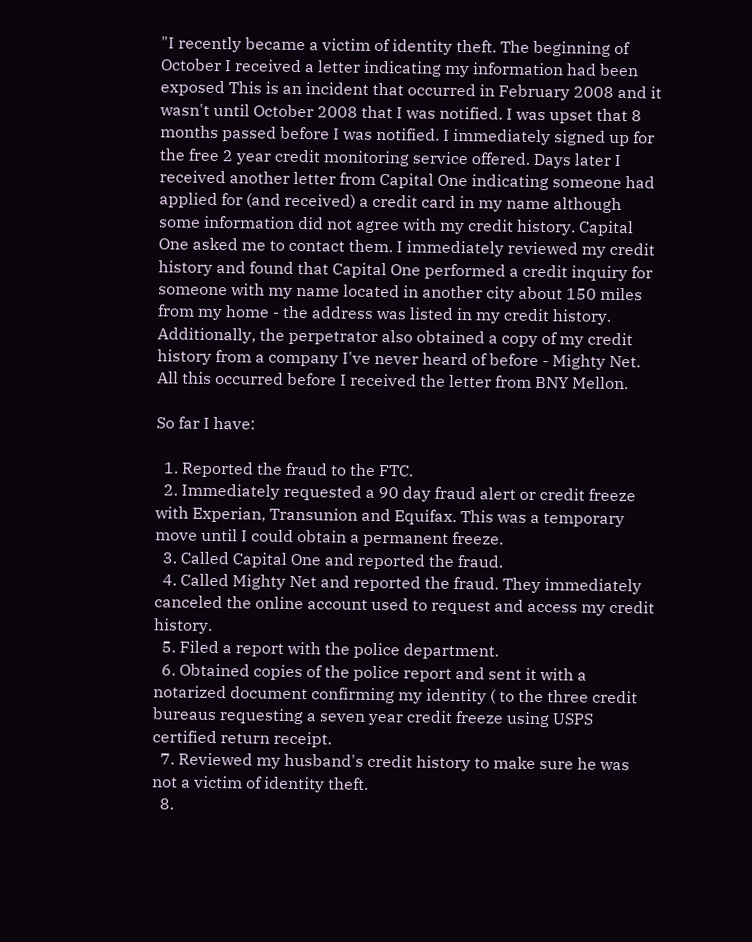"I recently became a victim of identity theft. The beginning of October I received a letter indicating my information had been exposed This is an incident that occurred in February 2008 and it wasn't until October 2008 that I was notified. I was upset that 8 months passed before I was notified. I immediately signed up for the free 2 year credit monitoring service offered. Days later I received another letter from Capital One indicating someone had applied for (and received) a credit card in my name although some information did not agree with my credit history. Capital One asked me to contact them. I immediately reviewed my credit history and found that Capital One performed a credit inquiry for someone with my name located in another city about 150 miles from my home - the address was listed in my credit history. Additionally, the perpetrator also obtained a copy of my credit history from a company I've never heard of before - Mighty Net. All this occurred before I received the letter from BNY Mellon.

So far I have:

  1. Reported the fraud to the FTC.
  2. Immediately requested a 90 day fraud alert or credit freeze with Experian, Transunion and Equifax. This was a temporary move until I could obtain a permanent freeze.
  3. Called Capital One and reported the fraud.
  4. Called Mighty Net and reported the fraud. They immediately canceled the online account used to request and access my credit history.
  5. Filed a report with the police department.
  6. Obtained copies of the police report and sent it with a  notarized document confirming my identity ( to the three credit bureaus requesting a seven year credit freeze using USPS certified return receipt.
  7. Reviewed my husband's credit history to make sure he was not a victim of identity theft.
  8.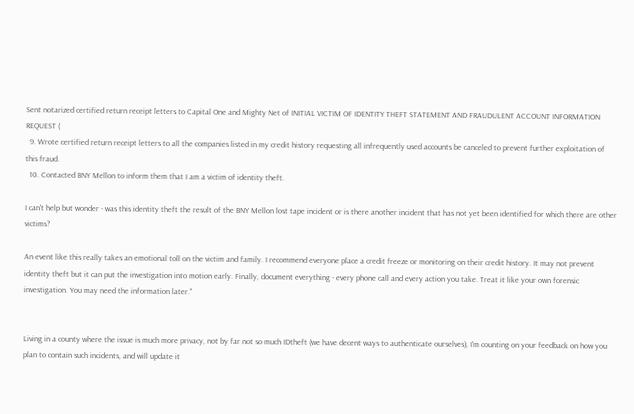Sent notarized certified return receipt letters to Capital One and Mighty Net of INITIAL VICTIM OF IDENTITY THEFT STATEMENT AND FRAUDULENT ACCOUNT INFORMATION REQUEST (
  9. Wrote certified return receipt letters to all the companies listed in my credit history requesting all infrequently used accounts be canceled to prevent further exploitation of this fraud.
  10. Contacted BNY Mellon to inform them that I am a victim of identity theft.

I can't help but wonder - was this identity theft the result of the BNY Mellon lost tape incident or is there another incident that has not yet been identified for which there are other victims?

An event like this really takes an emotional toll on the victim and family. I recommend everyone place a credit freeze or monitoring on their credit history. It may not prevent identity theft but it can put the investigation into motion early. Finally, document everything - every phone call and every action you take. Treat it like your own forensic investigation. You may need the information later."


Living in a county where the issue is much more privacy, not by far not so much IDtheft (we have decent ways to authenticate ourselves), I'm counting on your feedback on how you plan to contain such incidents, and will update it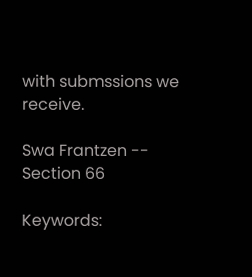with submssions we receive.

Swa Frantzen -- Section 66

Keywords: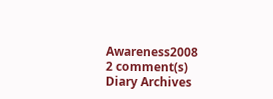Awareness2008
2 comment(s)
Diary Archives